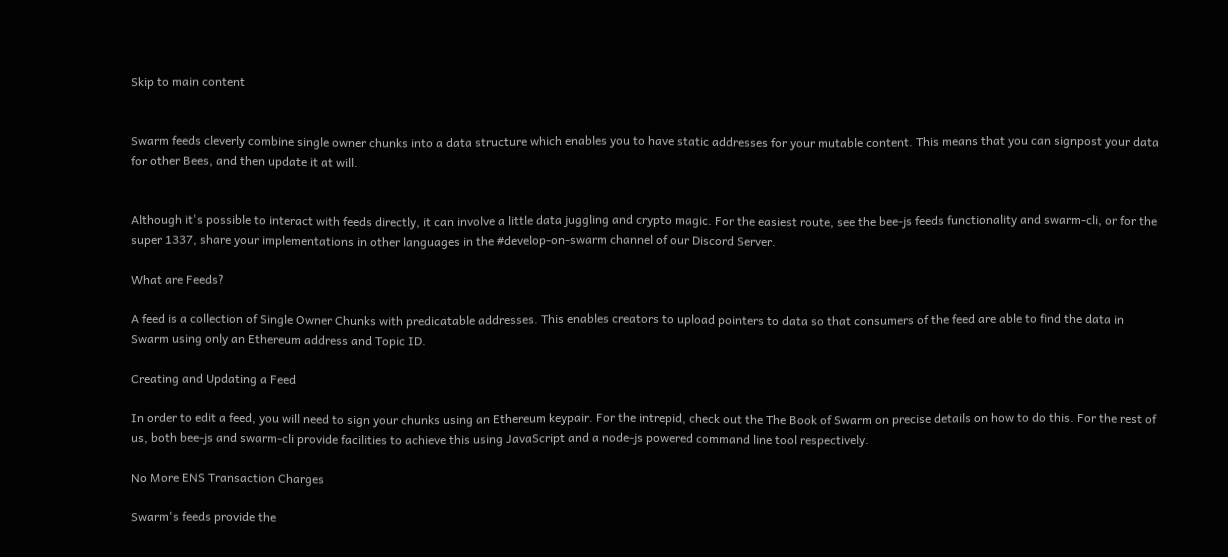Skip to main content


Swarm feeds cleverly combine single owner chunks into a data structure which enables you to have static addresses for your mutable content. This means that you can signpost your data for other Bees, and then update it at will.


Although it's possible to interact with feeds directly, it can involve a little data juggling and crypto magic. For the easiest route, see the bee-js feeds functionality and swarm-cli, or for the super 1337, share your implementations in other languages in the #develop-on-swarm channel of our Discord Server.

What are Feeds?

A feed is a collection of Single Owner Chunks with predicatable addresses. This enables creators to upload pointers to data so that consumers of the feed are able to find the data in Swarm using only an Ethereum address and Topic ID.

Creating and Updating a Feed

In order to edit a feed, you will need to sign your chunks using an Ethereum keypair. For the intrepid, check out the The Book of Swarm on precise details on how to do this. For the rest of us, both bee-js and swarm-cli provide facilities to achieve this using JavaScript and a node-js powered command line tool respectively.

No More ENS Transaction Charges

Swarm's feeds provide the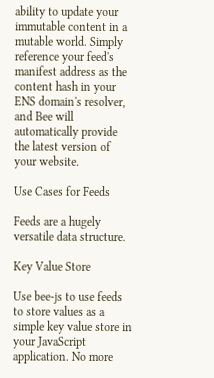ability to update your immutable content in a mutable world. Simply reference your feed's manifest address as the content hash in your ENS domain's resolver, and Bee will automatically provide the latest version of your website.

Use Cases for Feeds

Feeds are a hugely versatile data structure.

Key Value Store

Use bee-js to use feeds to store values as a simple key value store in your JavaScript application. No more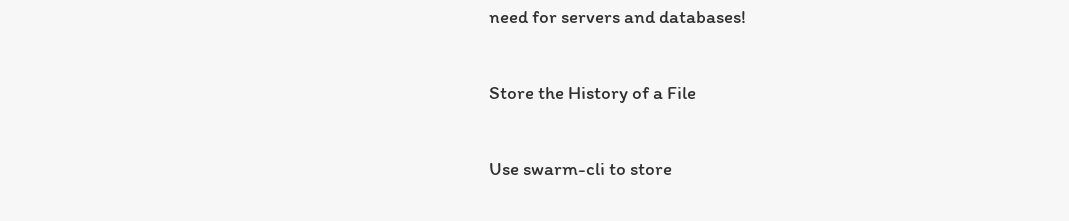need for servers and databases!

Store the History of a File

Use swarm-cli to store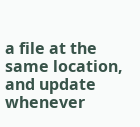a file at the same location, and update whenever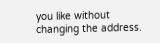you like without changing the address.